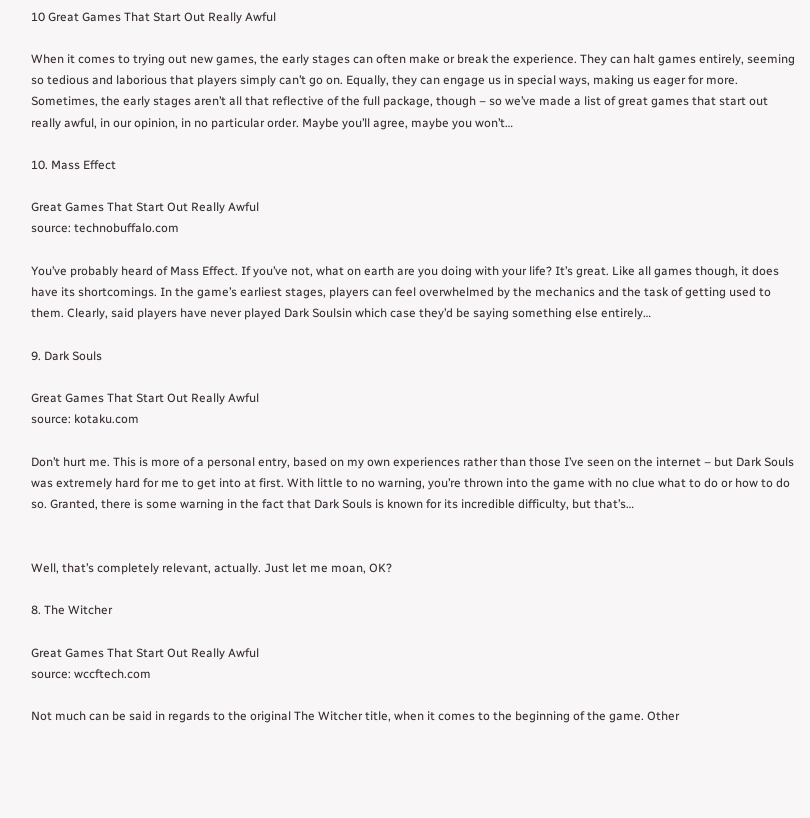10 Great Games That Start Out Really Awful

When it comes to trying out new games, the early stages can often make or break the experience. They can halt games entirely, seeming so tedious and laborious that players simply can’t go on. Equally, they can engage us in special ways, making us eager for more. Sometimes, the early stages aren’t all that reflective of the full package, though – so we’ve made a list of great games that start out really awful, in our opinion, in no particular order. Maybe you’ll agree, maybe you won’t…

10. Mass Effect

Great Games That Start Out Really Awful
source: technobuffalo.com

You’ve probably heard of Mass Effect. If you’ve not, what on earth are you doing with your life? It’s great. Like all games though, it does have its shortcomings. In the game’s earliest stages, players can feel overwhelmed by the mechanics and the task of getting used to them. Clearly, said players have never played Dark Soulsin which case they’d be saying something else entirely…

9. Dark Souls

Great Games That Start Out Really Awful
source: kotaku.com

Don’t hurt me. This is more of a personal entry, based on my own experiences rather than those I’ve seen on the internet – but Dark Souls was extremely hard for me to get into at first. With little to no warning, you’re thrown into the game with no clue what to do or how to do so. Granted, there is some warning in the fact that Dark Souls is known for its incredible difficulty, but that’s…


Well, that’s completely relevant, actually. Just let me moan, OK?

8. The Witcher

Great Games That Start Out Really Awful
source: wccftech.com

Not much can be said in regards to the original The Witcher title, when it comes to the beginning of the game. Other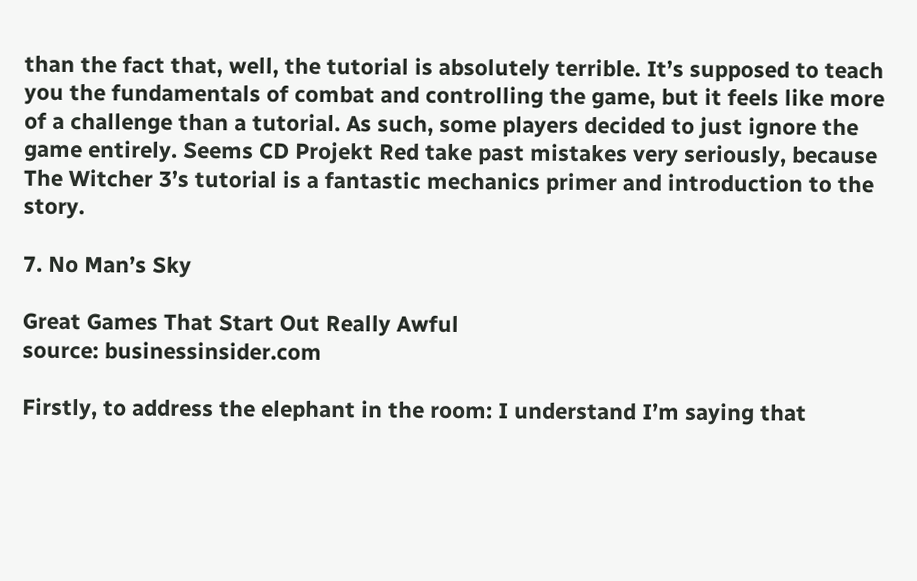than the fact that, well, the tutorial is absolutely terrible. It’s supposed to teach you the fundamentals of combat and controlling the game, but it feels like more of a challenge than a tutorial. As such, some players decided to just ignore the game entirely. Seems CD Projekt Red take past mistakes very seriously, because The Witcher 3’s tutorial is a fantastic mechanics primer and introduction to the story.

7. No Man’s Sky

Great Games That Start Out Really Awful
source: businessinsider.com

Firstly, to address the elephant in the room: I understand I’m saying that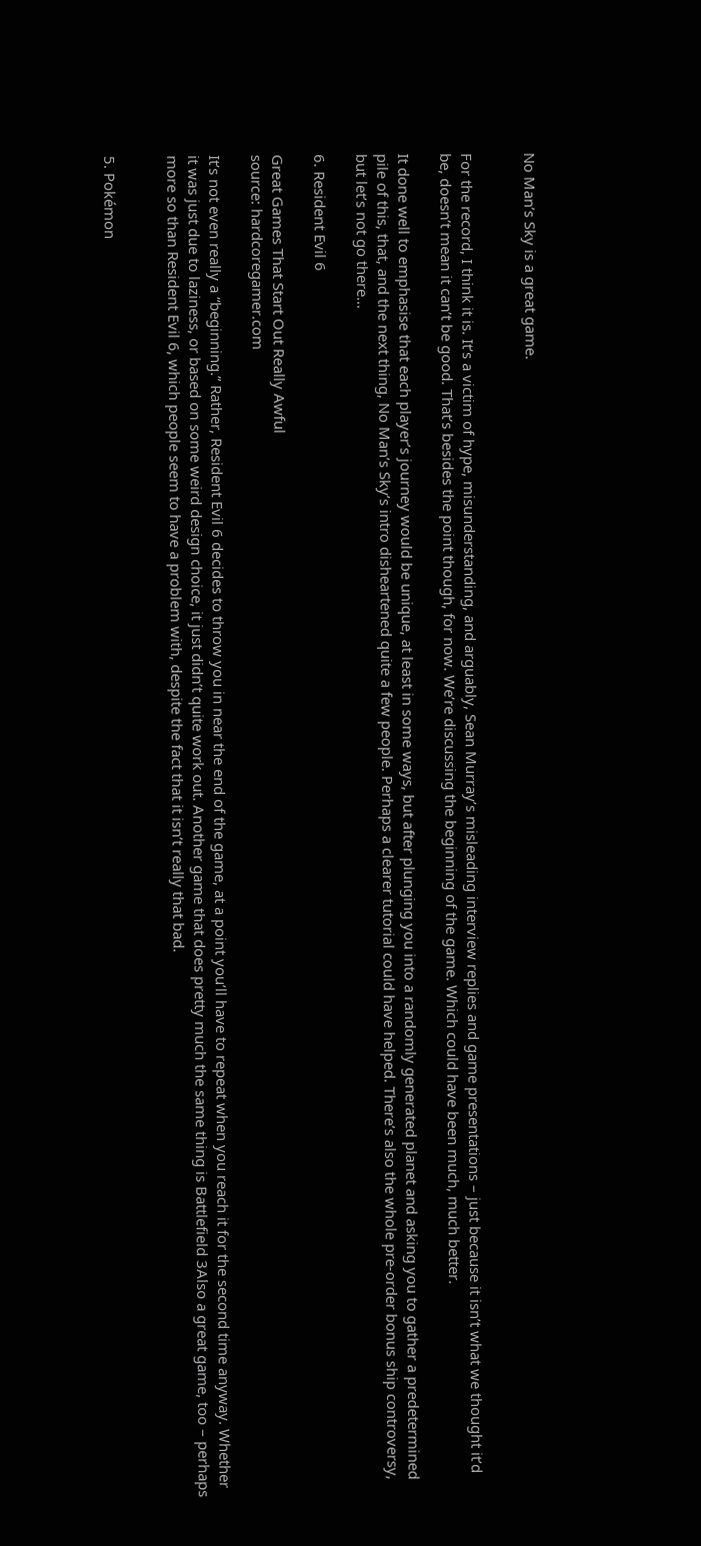No Man’s Sky is a great game.


For the record, I think it is. It’s a victim of hype, misunderstanding, and arguably, Sean Murray’s misleading interview replies and game presentations – just because it isn’t what we thought it’d be, doesn’t mean it can’t be good. That’s besides the point though, for now. We’re discussing the beginning of the game. Which could have been much, much better.

It done well to emphasise that each player’s journey would be unique, at least in some ways, but after plunging you into a randomly generated planet and asking you to gather a predetermined pile of this, that, and the next thing, No Man’s Sky’s intro disheartened quite a few people. Perhaps a clearer tutorial could have helped. There’s also the whole pre-order bonus ship controversy, but let’s not go there…

6. Resident Evil 6

Great Games That Start Out Really Awful
source: hardcoregamer.com

It’s not even really a “beginning.” Rather, Resident Evil 6 decides to throw you in near the end of the game, at a point you’ll have to repeat when you reach it for the second time anyway. Whether it was just due to laziness, or based on some weird design choice, it just didn’t quite work out. Another game that does pretty much the same thing is Battlefield 3Also a great game, too – perhaps more so than Resident Evil 6, which people seem to have a problem with, despite the fact that it isn’t really that bad.


5. Pokémon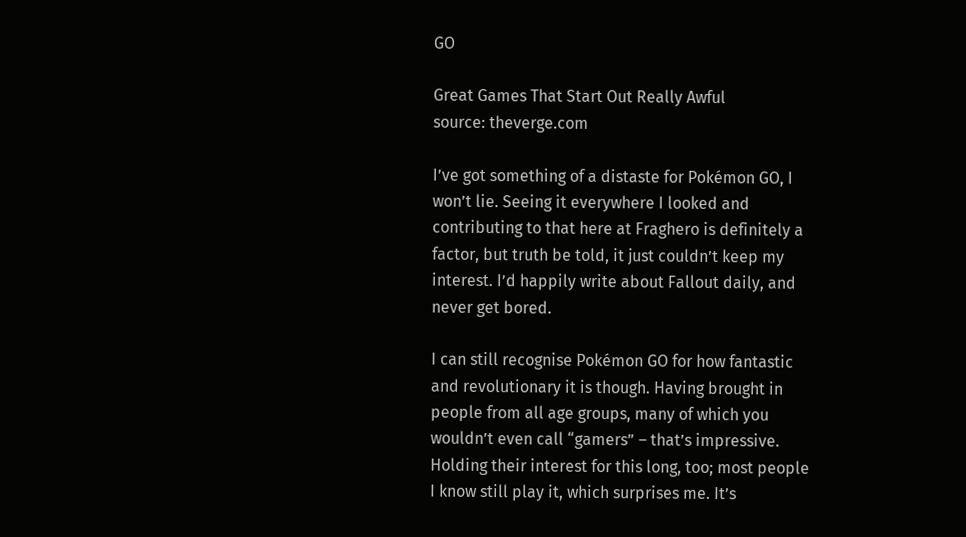GO

Great Games That Start Out Really Awful
source: theverge.com

I’ve got something of a distaste for Pokémon GO, I won’t lie. Seeing it everywhere I looked and contributing to that here at Fraghero is definitely a factor, but truth be told, it just couldn’t keep my interest. I’d happily write about Fallout daily, and never get bored.

I can still recognise Pokémon GO for how fantastic and revolutionary it is though. Having brought in people from all age groups, many of which you wouldn’t even call “gamers” – that’s impressive. Holding their interest for this long, too; most people I know still play it, which surprises me. It’s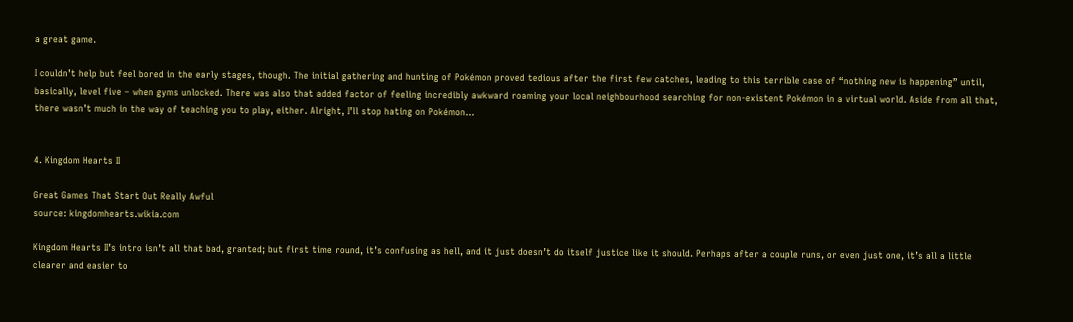a great game.

I couldn’t help but feel bored in the early stages, though. The initial gathering and hunting of Pokémon proved tedious after the first few catches, leading to this terrible case of “nothing new is happening” until, basically, level five – when gyms unlocked. There was also that added factor of feeling incredibly awkward roaming your local neighbourhood searching for non-existent Pokémon in a virtual world. Aside from all that, there wasn’t much in the way of teaching you to play, either. Alright, I’ll stop hating on Pokémon…


4. Kingdom Hearts II

Great Games That Start Out Really Awful
source: kingdomhearts.wikia.com

Kingdom Hearts II’s intro isn’t all that bad, granted; but first time round, it’s confusing as hell, and it just doesn’t do itself justice like it should. Perhaps after a couple runs, or even just one, it’s all a little clearer and easier to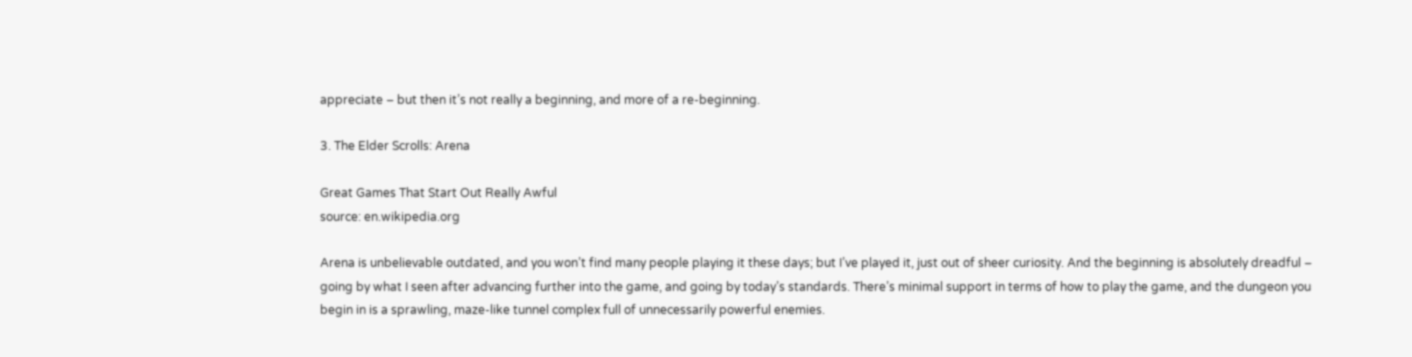appreciate – but then it’s not really a beginning, and more of a re-beginning.

3. The Elder Scrolls: Arena

Great Games That Start Out Really Awful
source: en.wikipedia.org

Arena is unbelievable outdated, and you won’t find many people playing it these days; but I’ve played it, just out of sheer curiosity. And the beginning is absolutely dreadful – going by what I seen after advancing further into the game, and going by today’s standards. There’s minimal support in terms of how to play the game, and the dungeon you begin in is a sprawling, maze-like tunnel complex full of unnecessarily powerful enemies.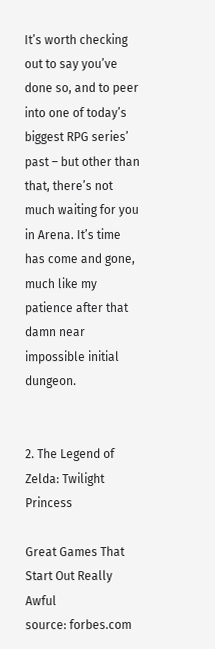It’s worth checking out to say you’ve done so, and to peer into one of today’s biggest RPG series’ past – but other than that, there’s not much waiting for you in Arena. It’s time has come and gone, much like my patience after that damn near impossible initial dungeon.


2. The Legend of Zelda: Twilight Princess

Great Games That Start Out Really Awful
source: forbes.com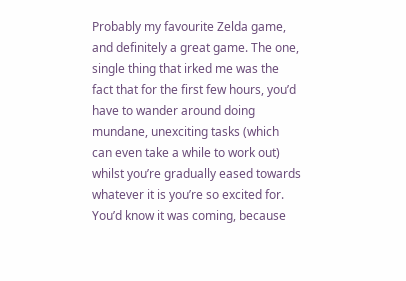Probably my favourite Zelda game, and definitely a great game. The one, single thing that irked me was the fact that for the first few hours, you’d have to wander around doing mundane, unexciting tasks (which can even take a while to work out) whilst you’re gradually eased towards whatever it is you’re so excited for. You’d know it was coming, because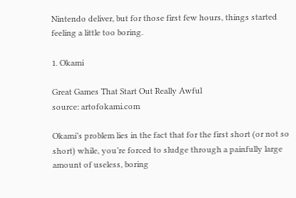Nintendo deliver, but for those first few hours, things started feeling a little too boring.

1. Okami

Great Games That Start Out Really Awful
source: artofokami.com

Okami’s problem lies in the fact that for the first short (or not so short) while, you’re forced to sludge through a painfully large amount of useless, boring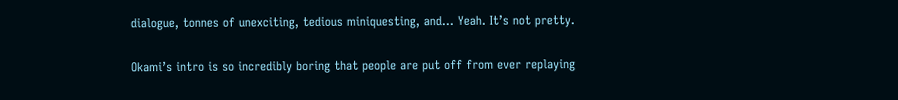dialogue, tonnes of unexciting, tedious miniquesting, and… Yeah. It’s not pretty.

Okami’s intro is so incredibly boring that people are put off from ever replaying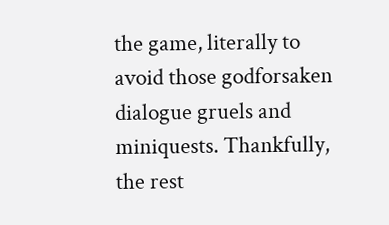the game, literally to avoid those godforsaken dialogue gruels and miniquests. Thankfully, the rest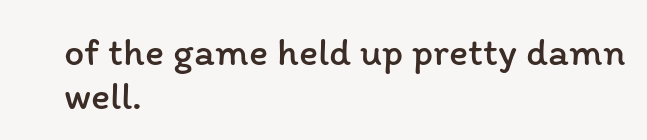of the game held up pretty damn well.